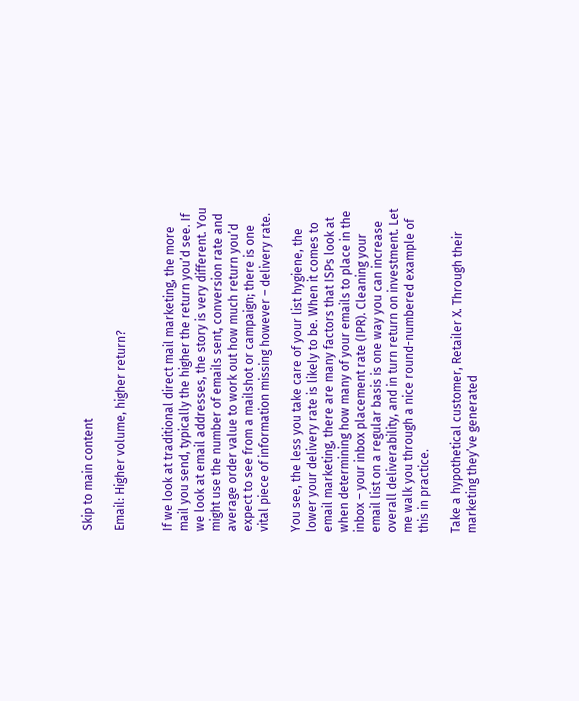Skip to main content

Email: Higher volume, higher return?


If we look at traditional direct mail marketing, the more mail you send, typically the higher the return you’d see. If we look at email addresses, the story is very different. You might use the number of emails sent, conversion rate and average order value to work out how much return you’d expect to see from a mailshot or campaign; there is one vital piece of information missing however – delivery rate.

You see, the less you take care of your list hygiene, the lower your delivery rate is likely to be. When it comes to email marketing, there are many factors that ISPs look at when determining how many of your emails to place in the inbox – your inbox placement rate (IPR). Cleaning your email list on a regular basis is one way you can increase overall deliverability, and in turn return on investment. Let me walk you through a nice round-numbered example of this in practice.

Take a hypothetical customer, Retailer X. Through their marketing they’ve generated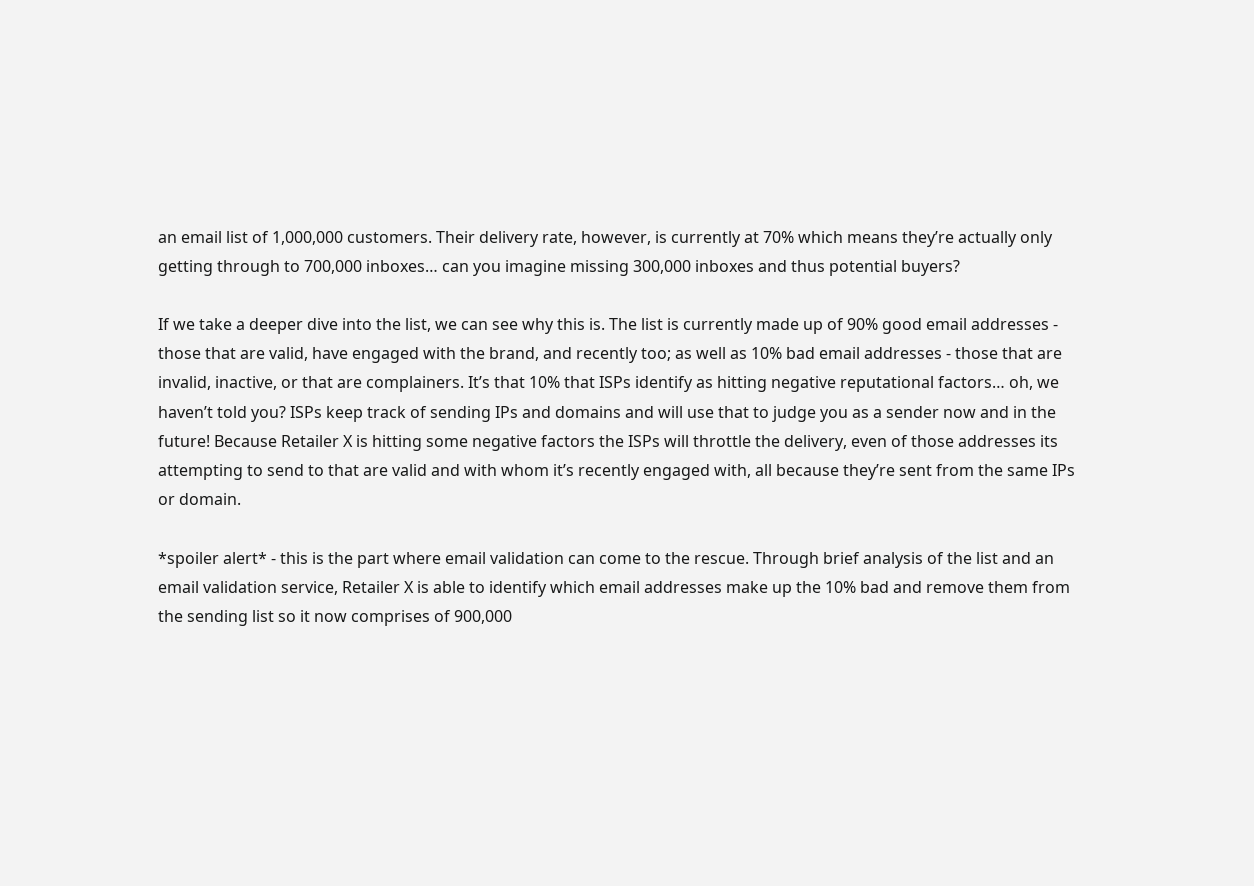an email list of 1,000,000 customers. Their delivery rate, however, is currently at 70% which means they’re actually only getting through to 700,000 inboxes… can you imagine missing 300,000 inboxes and thus potential buyers?

If we take a deeper dive into the list, we can see why this is. The list is currently made up of 90% good email addresses - those that are valid, have engaged with the brand, and recently too; as well as 10% bad email addresses - those that are invalid, inactive, or that are complainers. It’s that 10% that ISPs identify as hitting negative reputational factors… oh, we haven’t told you? ISPs keep track of sending IPs and domains and will use that to judge you as a sender now and in the future! Because Retailer X is hitting some negative factors the ISPs will throttle the delivery, even of those addresses its attempting to send to that are valid and with whom it’s recently engaged with, all because they’re sent from the same IPs or domain.

*spoiler alert* - this is the part where email validation can come to the rescue. Through brief analysis of the list and an email validation service, Retailer X is able to identify which email addresses make up the 10% bad and remove them from the sending list so it now comprises of 900,000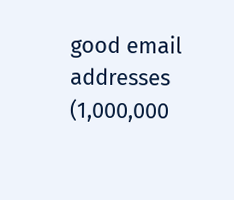good email addresses (1,000,000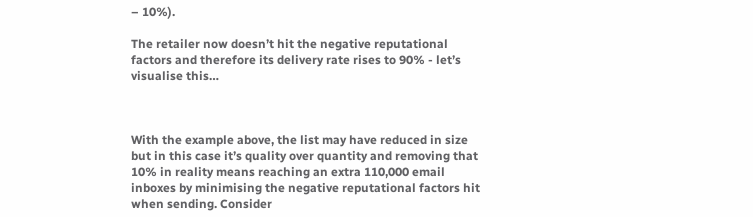– 10%).

The retailer now doesn’t hit the negative reputational factors and therefore its delivery rate rises to 90% - let’s visualise this…



With the example above, the list may have reduced in size but in this case it’s quality over quantity and removing that 10% in reality means reaching an extra 110,000 email inboxes by minimising the negative reputational factors hit when sending. Consider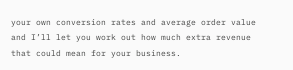your own conversion rates and average order value and I’ll let you work out how much extra revenue that could mean for your business.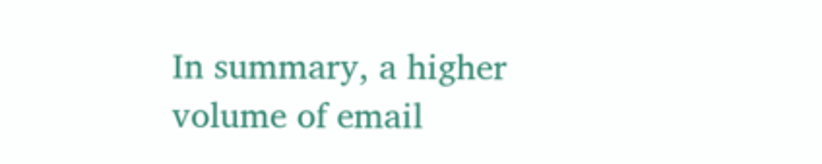In summary, a higher volume of email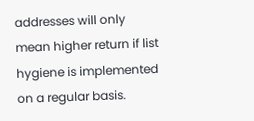addresses will only mean higher return if list hygiene is implemented on a regular basis.